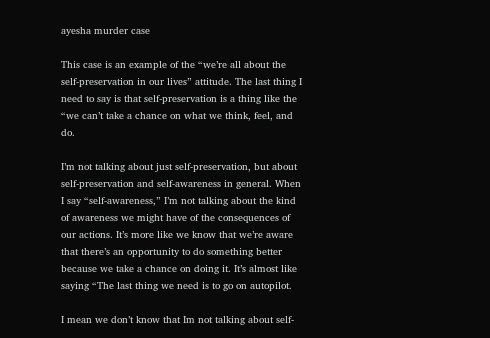ayesha murder case

This case is an example of the “we’re all about the self-preservation in our lives” attitude. The last thing I need to say is that self-preservation is a thing like the “we can’t take a chance on what we think, feel, and do.

I’m not talking about just self-preservation, but about self-preservation and self-awareness in general. When I say “self-awareness,” I’m not talking about the kind of awareness we might have of the consequences of our actions. It’s more like we know that we’re aware that there’s an opportunity to do something better because we take a chance on doing it. It’s almost like saying “The last thing we need is to go on autopilot.

I mean we don’t know that Im not talking about self-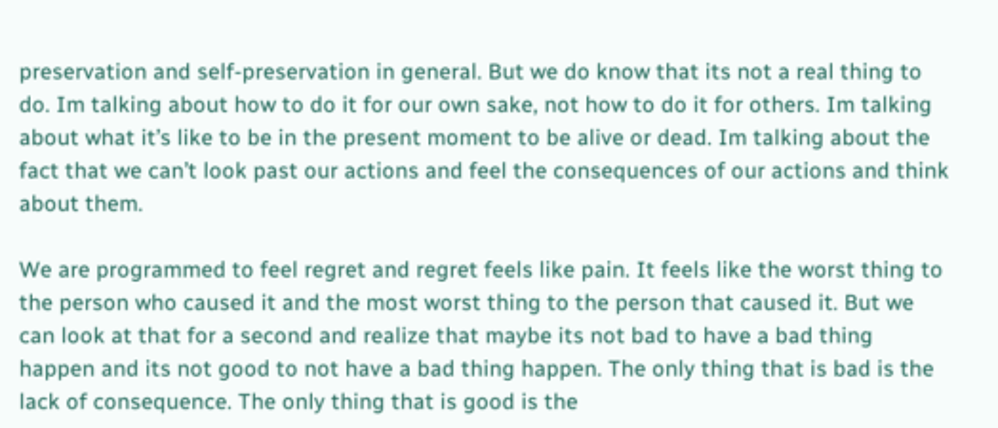preservation and self-preservation in general. But we do know that its not a real thing to do. Im talking about how to do it for our own sake, not how to do it for others. Im talking about what it’s like to be in the present moment to be alive or dead. Im talking about the fact that we can’t look past our actions and feel the consequences of our actions and think about them.

We are programmed to feel regret and regret feels like pain. It feels like the worst thing to the person who caused it and the most worst thing to the person that caused it. But we can look at that for a second and realize that maybe its not bad to have a bad thing happen and its not good to not have a bad thing happen. The only thing that is bad is the lack of consequence. The only thing that is good is the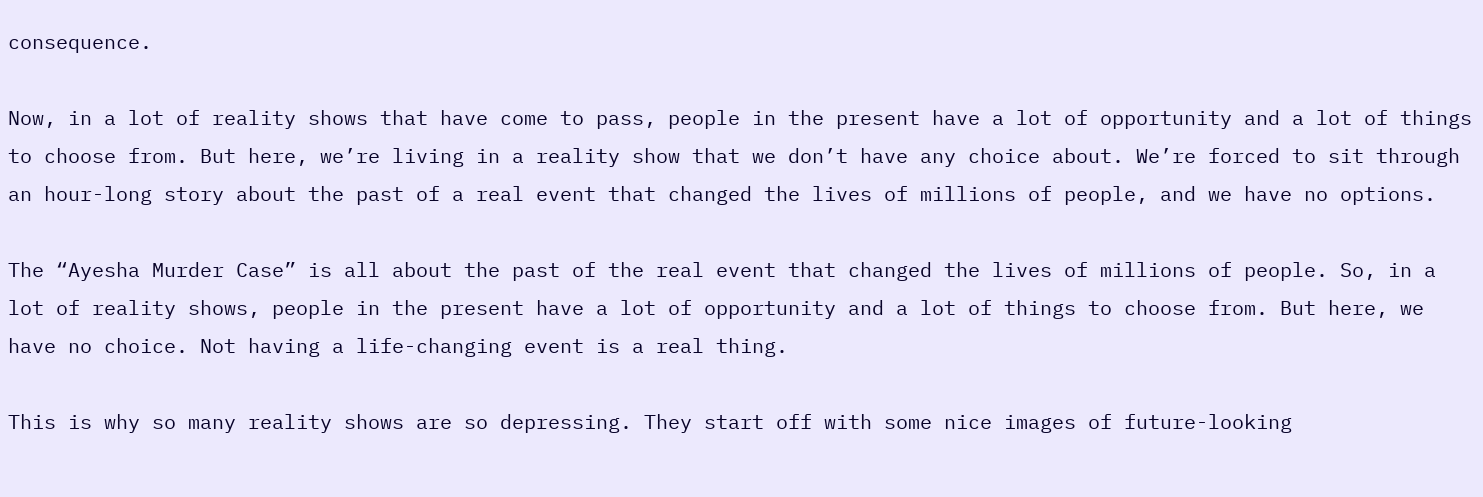consequence.

Now, in a lot of reality shows that have come to pass, people in the present have a lot of opportunity and a lot of things to choose from. But here, we’re living in a reality show that we don’t have any choice about. We’re forced to sit through an hour-long story about the past of a real event that changed the lives of millions of people, and we have no options.

The “Ayesha Murder Case” is all about the past of the real event that changed the lives of millions of people. So, in a lot of reality shows, people in the present have a lot of opportunity and a lot of things to choose from. But here, we have no choice. Not having a life-changing event is a real thing.

This is why so many reality shows are so depressing. They start off with some nice images of future-looking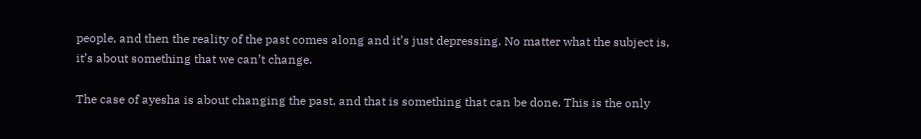people, and then the reality of the past comes along and it’s just depressing. No matter what the subject is, it’s about something that we can’t change.

The case of ayesha is about changing the past, and that is something that can be done. This is the only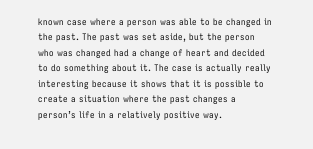known case where a person was able to be changed in the past. The past was set aside, but the person who was changed had a change of heart and decided to do something about it. The case is actually really interesting because it shows that it is possible to create a situation where the past changes a person’s life in a relatively positive way.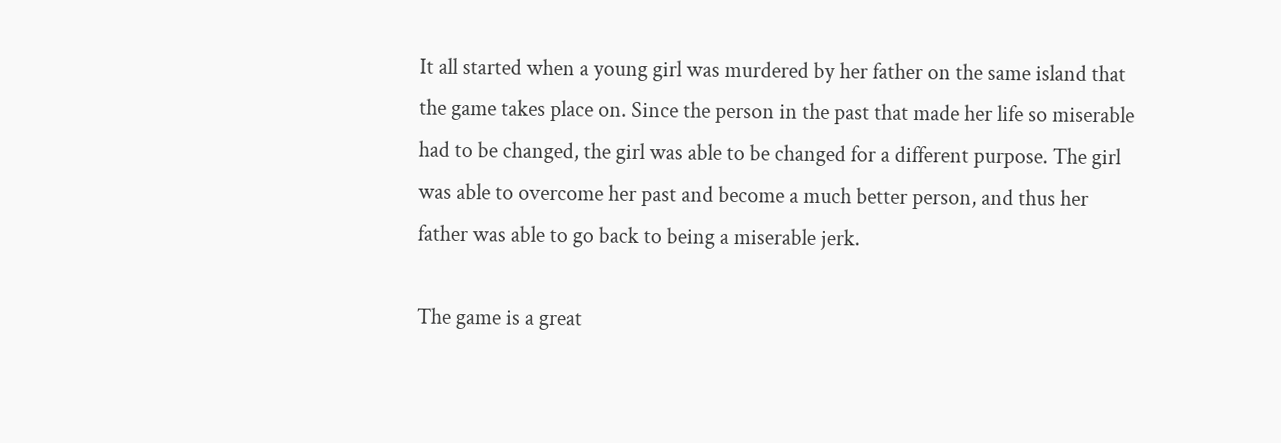It all started when a young girl was murdered by her father on the same island that the game takes place on. Since the person in the past that made her life so miserable had to be changed, the girl was able to be changed for a different purpose. The girl was able to overcome her past and become a much better person, and thus her father was able to go back to being a miserable jerk.

The game is a great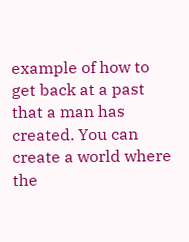example of how to get back at a past that a man has created. You can create a world where the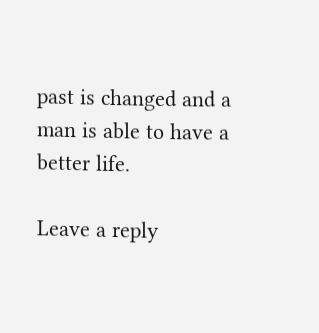past is changed and a man is able to have a better life.

Leave a reply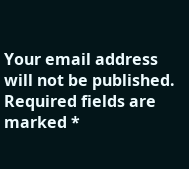Your email address will not be published. Required fields are marked *